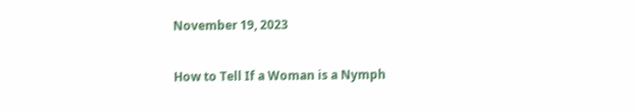November 19, 2023

How to Tell If a Woman is a Nymph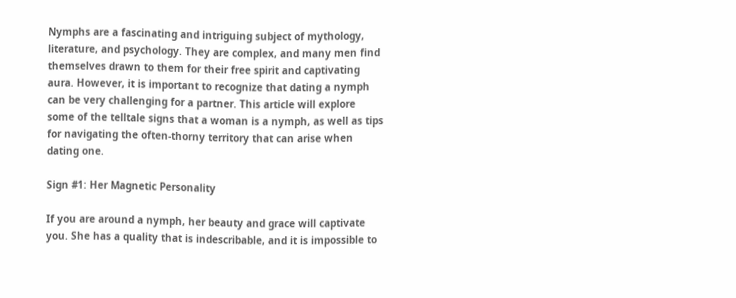Nymphs are a fascinating and intriguing subject of mythology, literature, and psychology. They are complex, and many men find themselves drawn to them for their free spirit and captivating aura. However, it is important to recognize that dating a nymph can be very challenging for a partner. This article will explore some of the telltale signs that a woman is a nymph, as well as tips for navigating the often-thorny territory that can arise when dating one.

Sign #1: Her Magnetic Personality

If you are around a nymph, her beauty and grace will captivate you. She has a quality that is indescribable, and it is impossible to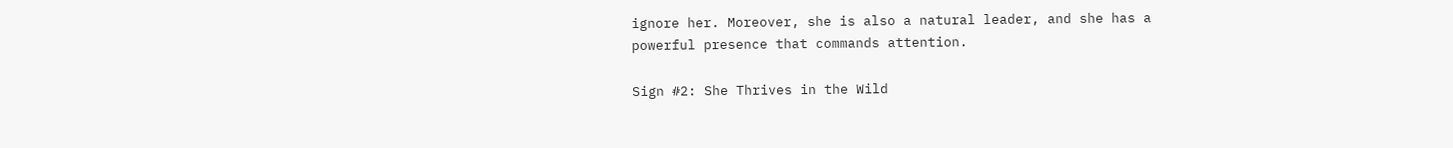ignore her. Moreover, she is also a natural leader, and she has a powerful presence that commands attention.

Sign #2: She Thrives in the Wild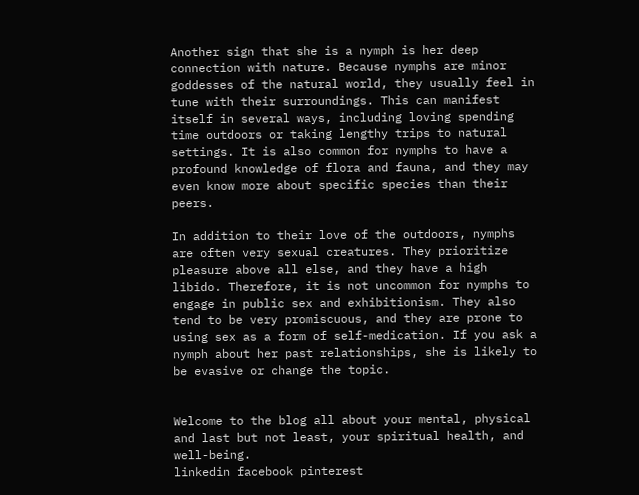Another sign that she is a nymph is her deep connection with nature. Because nymphs are minor goddesses of the natural world, they usually feel in tune with their surroundings. This can manifest itself in several ways, including loving spending time outdoors or taking lengthy trips to natural settings. It is also common for nymphs to have a profound knowledge of flora and fauna, and they may even know more about specific species than their peers.

In addition to their love of the outdoors, nymphs are often very sexual creatures. They prioritize pleasure above all else, and they have a high libido. Therefore, it is not uncommon for nymphs to engage in public sex and exhibitionism. They also tend to be very promiscuous, and they are prone to using sex as a form of self-medication. If you ask a nymph about her past relationships, she is likely to be evasive or change the topic.


Welcome to the blog all about your mental, physical and last but not least, your spiritual health, and well-being.
linkedin facebook pinterest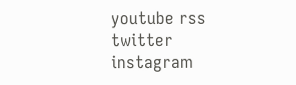youtube rss twitter instagram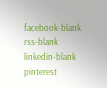facebook-blank rss-blank linkedin-blank pinterest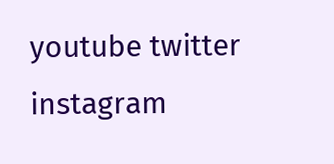youtube twitter instagram